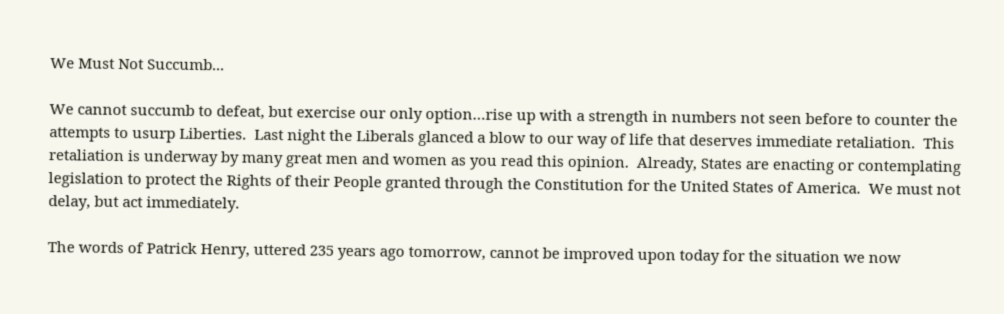We Must Not Succumb...

We cannot succumb to defeat, but exercise our only option…rise up with a strength in numbers not seen before to counter the attempts to usurp Liberties.  Last night the Liberals glanced a blow to our way of life that deserves immediate retaliation.  This retaliation is underway by many great men and women as you read this opinion.  Already, States are enacting or contemplating legislation to protect the Rights of their People granted through the Constitution for the United States of America.  We must not delay, but act immediately.

The words of Patrick Henry, uttered 235 years ago tomorrow, cannot be improved upon today for the situation we now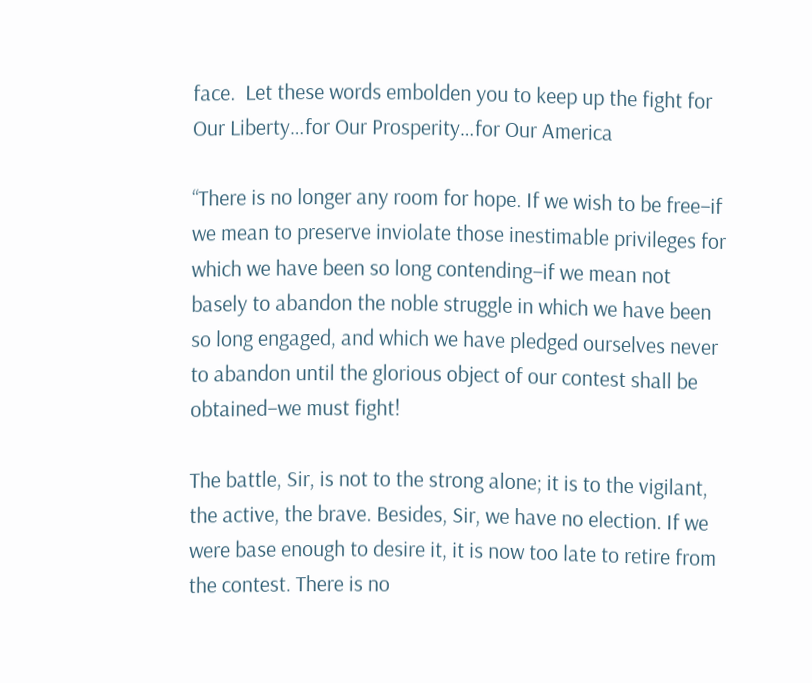face.  Let these words embolden you to keep up the fight for Our Liberty…for Our Prosperity…for Our America

“There is no longer any room for hope. If we wish to be free–if we mean to preserve inviolate those inestimable privileges for which we have been so long contending–if we mean not basely to abandon the noble struggle in which we have been so long engaged, and which we have pledged ourselves never to abandon until the glorious object of our contest shall be obtained–we must fight!

The battle, Sir, is not to the strong alone; it is to the vigilant, the active, the brave. Besides, Sir, we have no election. If we were base enough to desire it, it is now too late to retire from the contest. There is no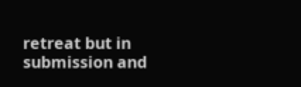retreat but in submission and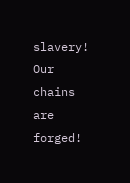slavery! Our chains are forged!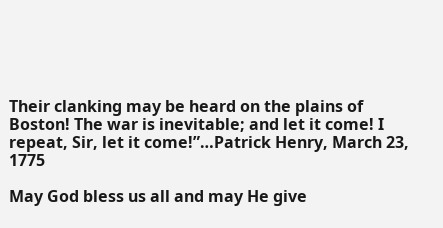Their clanking may be heard on the plains of Boston! The war is inevitable; and let it come! I repeat, Sir, let it come!”…Patrick Henry, March 23, 1775

May God bless us all and may He give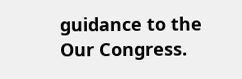guidance to the Our Congress.